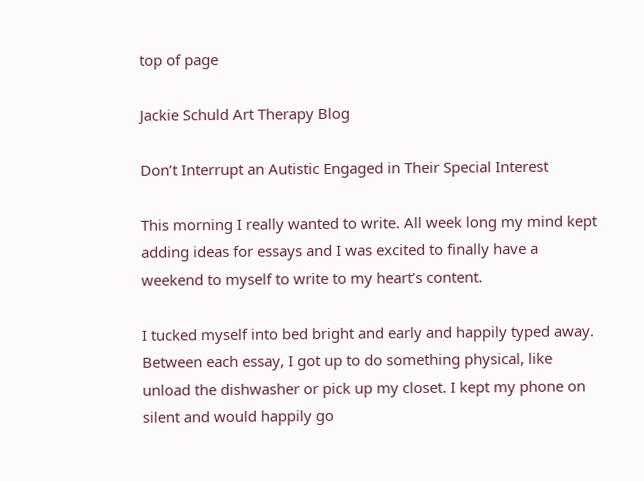top of page

Jackie Schuld Art Therapy Blog

Don’t Interrupt an Autistic Engaged in Their Special Interest

This morning I really wanted to write. All week long my mind kept adding ideas for essays and I was excited to finally have a weekend to myself to write to my heart’s content.

I tucked myself into bed bright and early and happily typed away. Between each essay, I got up to do something physical, like unload the dishwasher or pick up my closet. I kept my phone on silent and would happily go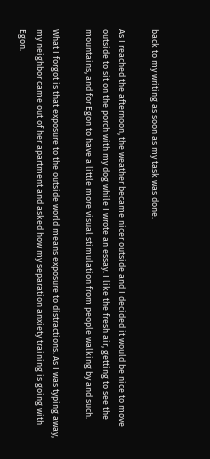back to my writing as soon as my task was done.

As I reached the afternoon, the weather became nicer outside and I decided it would be nice to move outside to sit on the porch with my dog while I wrote an essay. I like the fresh air, getting to see the mountains, and for Egon to have a little more visual stimulation from people walking by and such.

What I forgot is that exposure to the outside world means exposure to distractions. As I was typing away, my neighbor came out of her apartment and asked how my separation anxiety training is going with Egon.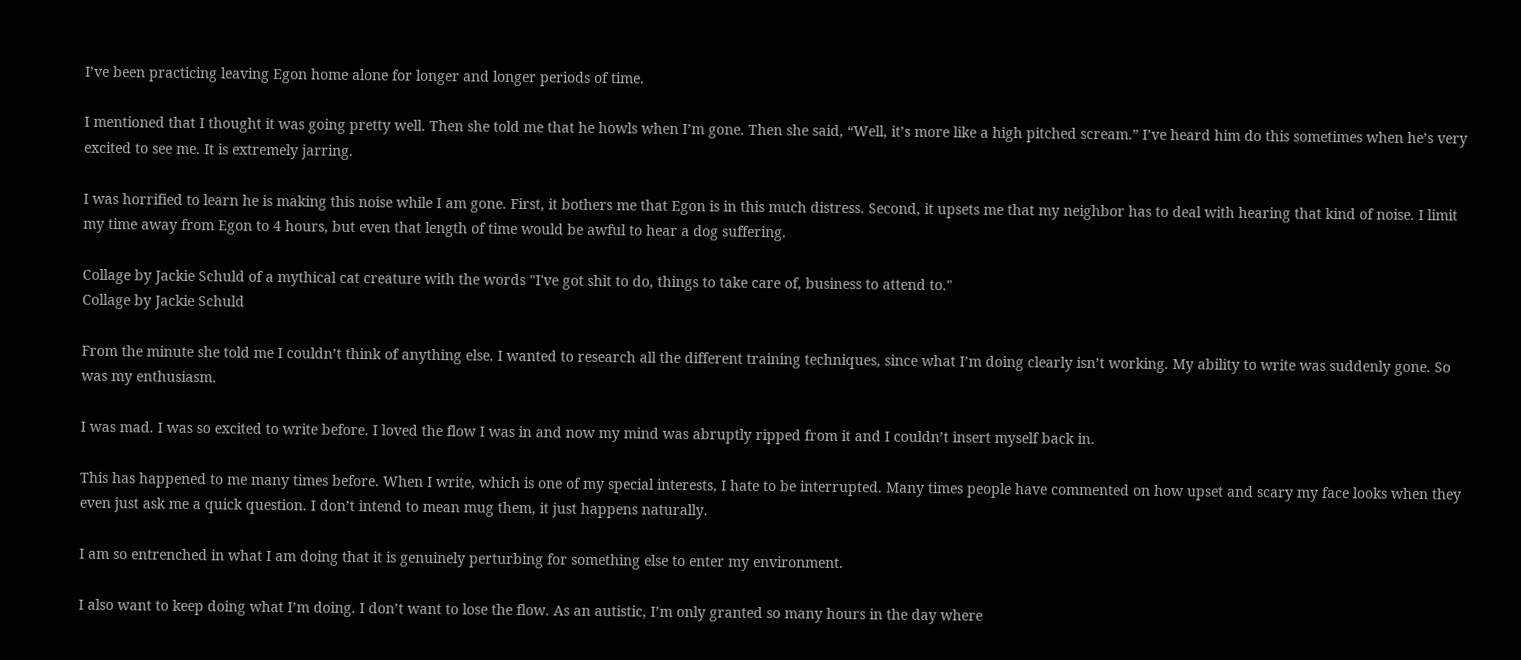I’ve been practicing leaving Egon home alone for longer and longer periods of time.

I mentioned that I thought it was going pretty well. Then she told me that he howls when I’m gone. Then she said, “Well, it’s more like a high pitched scream.” I’ve heard him do this sometimes when he’s very excited to see me. It is extremely jarring.

I was horrified to learn he is making this noise while I am gone. First, it bothers me that Egon is in this much distress. Second, it upsets me that my neighbor has to deal with hearing that kind of noise. I limit my time away from Egon to 4 hours, but even that length of time would be awful to hear a dog suffering.

Collage by Jackie Schuld of a mythical cat creature with the words "I've got shit to do, things to take care of, business to attend to."
Collage by Jackie Schuld

From the minute she told me I couldn’t think of anything else. I wanted to research all the different training techniques, since what I’m doing clearly isn’t working. My ability to write was suddenly gone. So was my enthusiasm.

I was mad. I was so excited to write before. I loved the flow I was in and now my mind was abruptly ripped from it and I couldn’t insert myself back in.

This has happened to me many times before. When I write, which is one of my special interests, I hate to be interrupted. Many times people have commented on how upset and scary my face looks when they even just ask me a quick question. I don’t intend to mean mug them, it just happens naturally.

I am so entrenched in what I am doing that it is genuinely perturbing for something else to enter my environment.

I also want to keep doing what I’m doing. I don’t want to lose the flow. As an autistic, I’m only granted so many hours in the day where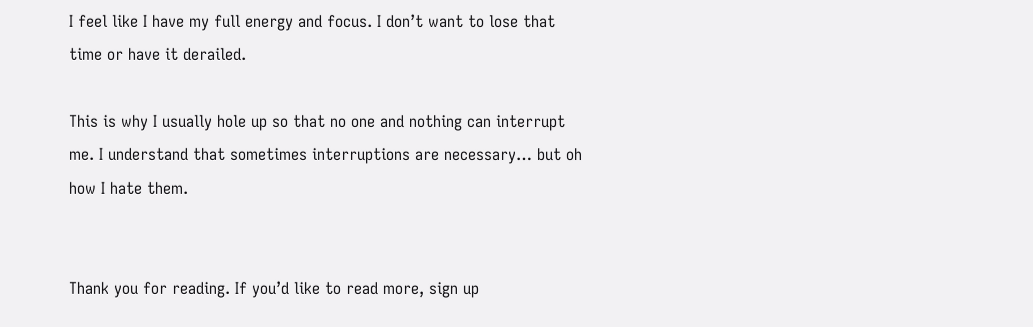I feel like I have my full energy and focus. I don’t want to lose that time or have it derailed.

This is why I usually hole up so that no one and nothing can interrupt me. I understand that sometimes interruptions are necessary… but oh how I hate them.


Thank you for reading. If you’d like to read more, sign up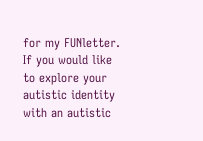for my FUNletter. If you would like to explore your autistic identity with an autistic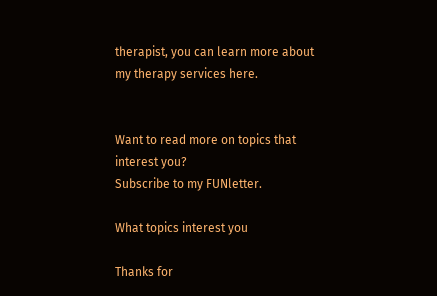therapist, you can learn more about my therapy services here.


Want to read more on topics that interest you?
Subscribe to my FUNletter.

What topics interest you

Thanks for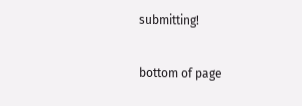submitting!

bottom of page